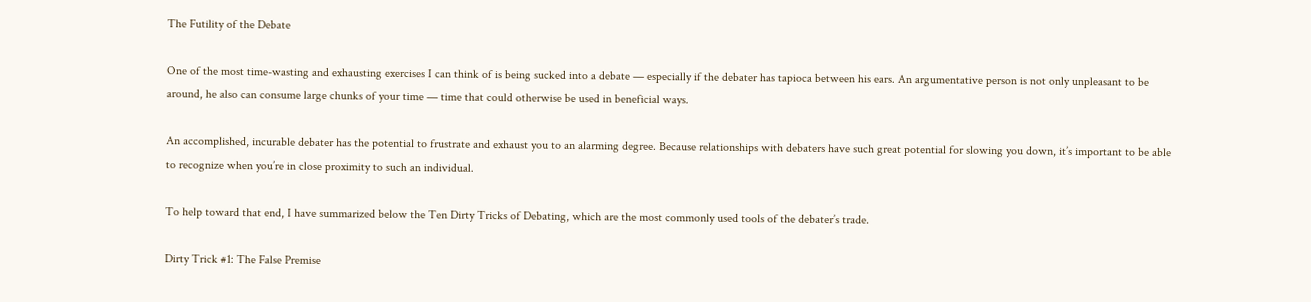The Futility of the Debate

One of the most time-wasting and exhausting exercises I can think of is being sucked into a debate — especially if the debater has tapioca between his ears. An argumentative person is not only unpleasant to be around, he also can consume large chunks of your time — time that could otherwise be used in beneficial ways.

An accomplished, incurable debater has the potential to frustrate and exhaust you to an alarming degree. Because relationships with debaters have such great potential for slowing you down, it’s important to be able to recognize when you’re in close proximity to such an individual.

To help toward that end, I have summarized below the Ten Dirty Tricks of Debating, which are the most commonly used tools of the debater’s trade.

Dirty Trick #1: The False Premise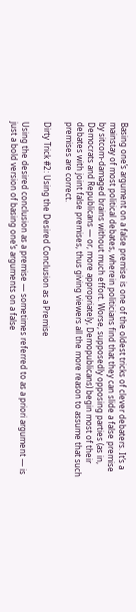Basing one’s argument on a false premise is one of the oldest tricks of clever debaters. It’s a mainstay of most political debates, wherein politicians find that they can slide a false premise by sitcom-damaged brains without much effort. Worse, supposedly opposing parties (as in, Democrats and Republicans — or, more appropriately, Demopublicans) begin most of their debates with joint false premises, thus giving viewers all the more reason to assume that such premises are correct.

Dirty Trick #2: Using the Desired Conclusion as a Premise

Using the desired conclusion as a premise — sometimes referred to as a priori argument — is just a bold version of basing one’s arguments on a false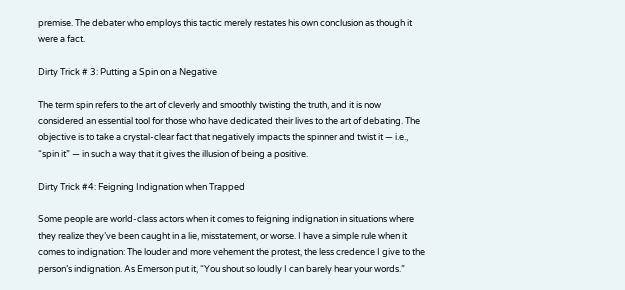premise. The debater who employs this tactic merely restates his own conclusion as though it were a fact.

Dirty Trick # 3: Putting a Spin on a Negative

The term spin refers to the art of cleverly and smoothly twisting the truth, and it is now considered an essential tool for those who have dedicated their lives to the art of debating. The objective is to take a crystal-clear fact that negatively impacts the spinner and twist it — i.e., “spin it” — in such a way that it gives the illusion of being a positive.

Dirty Trick #4: Feigning Indignation when Trapped

Some people are world-class actors when it comes to feigning indignation in situations where they realize they’ve been caught in a lie, misstatement, or worse. I have a simple rule when it comes to indignation: The louder and more vehement the protest, the less credence I give to the person’s indignation. As Emerson put it, “You shout so loudly I can barely hear your words.”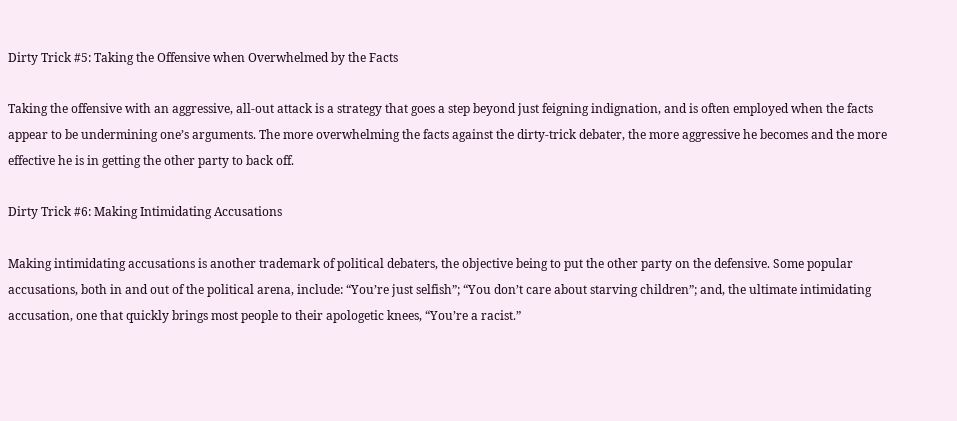Dirty Trick #5: Taking the Offensive when Overwhelmed by the Facts

Taking the offensive with an aggressive, all-out attack is a strategy that goes a step beyond just feigning indignation, and is often employed when the facts appear to be undermining one’s arguments. The more overwhelming the facts against the dirty-trick debater, the more aggressive he becomes and the more effective he is in getting the other party to back off.

Dirty Trick #6: Making Intimidating Accusations

Making intimidating accusations is another trademark of political debaters, the objective being to put the other party on the defensive. Some popular accusations, both in and out of the political arena, include: “You’re just selfish”; “You don’t care about starving children”; and, the ultimate intimidating accusation, one that quickly brings most people to their apologetic knees, “You’re a racist.”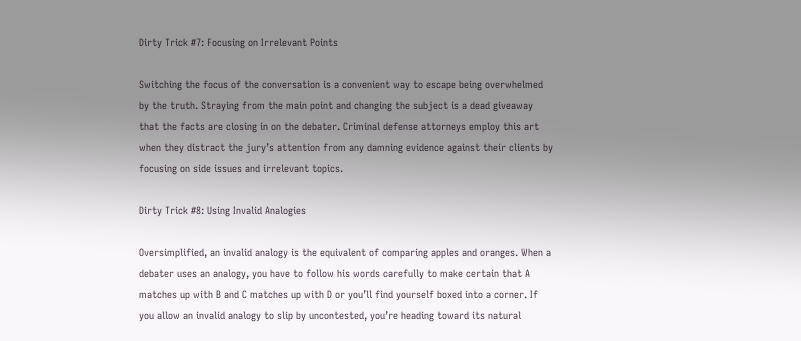Dirty Trick #7: Focusing on Irrelevant Points

Switching the focus of the conversation is a convenient way to escape being overwhelmed by the truth. Straying from the main point and changing the subject is a dead giveaway that the facts are closing in on the debater. Criminal defense attorneys employ this art when they distract the jury’s attention from any damning evidence against their clients by focusing on side issues and irrelevant topics.

Dirty Trick #8: Using Invalid Analogies

Oversimplified, an invalid analogy is the equivalent of comparing apples and oranges. When a debater uses an analogy, you have to follow his words carefully to make certain that A matches up with B and C matches up with D or you’ll find yourself boxed into a corner. If you allow an invalid analogy to slip by uncontested, you’re heading toward its natural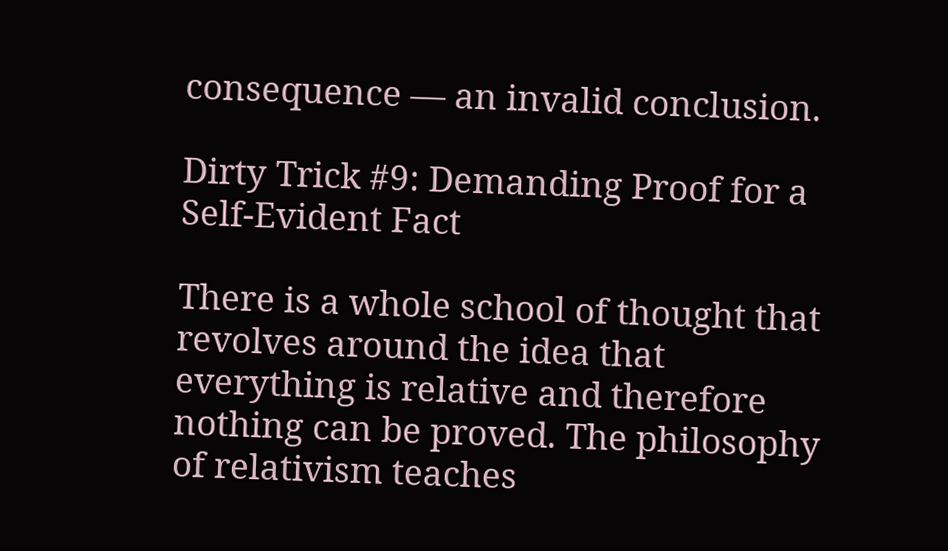consequence — an invalid conclusion.

Dirty Trick #9: Demanding Proof for a Self-Evident Fact

There is a whole school of thought that revolves around the idea that everything is relative and therefore nothing can be proved. The philosophy of relativism teaches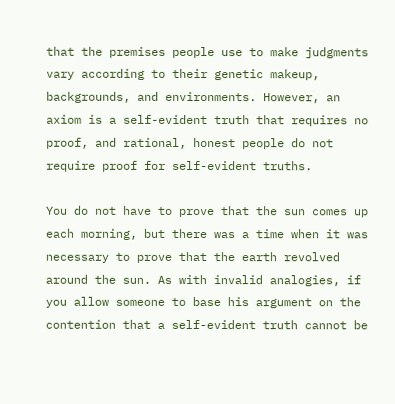that the premises people use to make judgments vary according to their genetic makeup, backgrounds, and environments. However, an axiom is a self-evident truth that requires no proof, and rational, honest people do not require proof for self-evident truths.

You do not have to prove that the sun comes up each morning, but there was a time when it was necessary to prove that the earth revolved around the sun. As with invalid analogies, if you allow someone to base his argument on the contention that a self-evident truth cannot be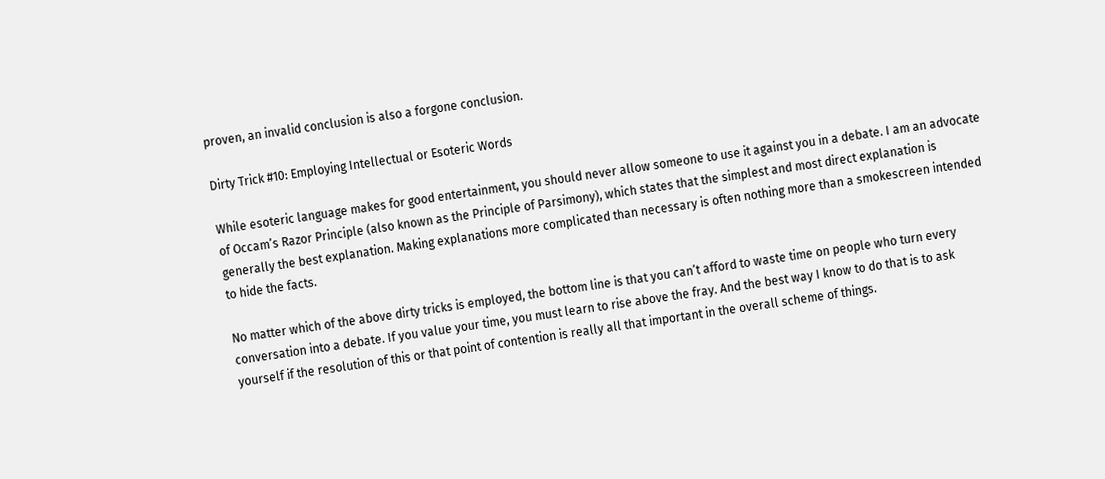proven, an invalid conclusion is also a forgone conclusion.

Dirty Trick #10: Employing Intellectual or Esoteric Words

While esoteric language makes for good entertainment, you should never allow someone to use it against you in a debate. I am an advocate of Occam’s Razor Principle (also known as the Principle of Parsimony), which states that the simplest and most direct explanation is generally the best explanation. Making explanations more complicated than necessary is often nothing more than a smokescreen intended to hide the facts.

No matter which of the above dirty tricks is employed, the bottom line is that you can’t afford to waste time on people who turn every conversation into a debate. If you value your time, you must learn to rise above the fray. And the best way I know to do that is to ask yourself if the resolution of this or that point of contention is really all that important in the overall scheme of things.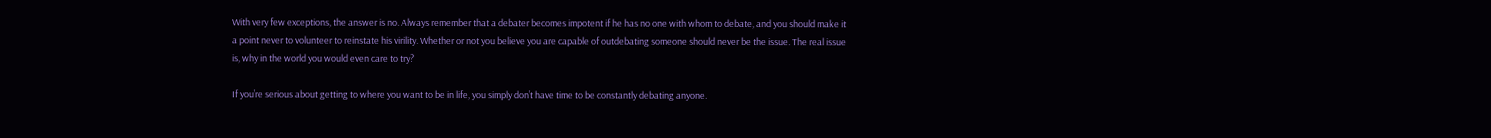With very few exceptions, the answer is no. Always remember that a debater becomes impotent if he has no one with whom to debate, and you should make it a point never to volunteer to reinstate his virility. Whether or not you believe you are capable of outdebating someone should never be the issue. The real issue is, why in the world you would even care to try?

If you’re serious about getting to where you want to be in life, you simply don’t have time to be constantly debating anyone.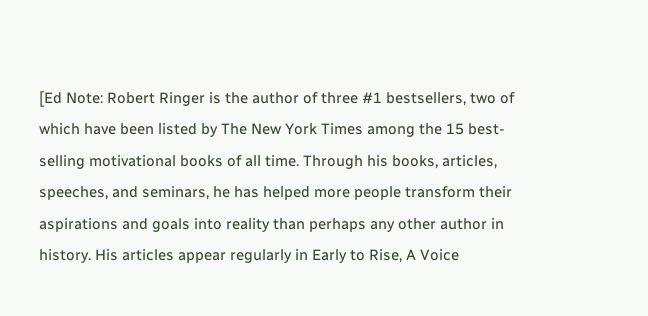[Ed Note: Robert Ringer is the author of three #1 bestsellers, two of which have been listed by The New York Times among the 15 best-selling motivational books of all time. Through his books, articles, speeches, and seminars, he has helped more people transform their aspirations and goals into reality than perhaps any other author in history. His articles appear regularly in Early to Rise, A Voice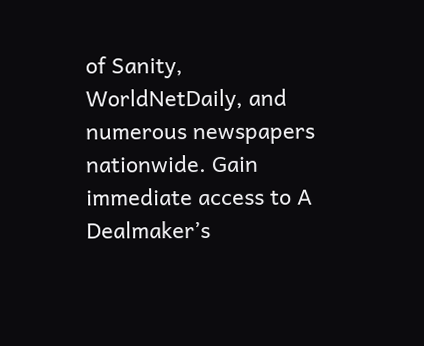of Sanity, WorldNetDaily, and numerous newspapers nationwide. Gain immediate access to A Dealmaker’s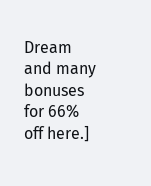Dream and many bonuses for 66% off here.]